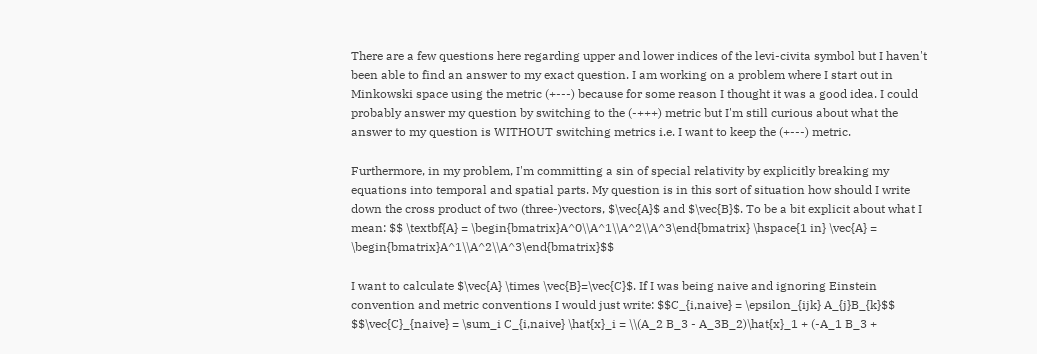There are a few questions here regarding upper and lower indices of the levi-civita symbol but I haven't been able to find an answer to my exact question. I am working on a problem where I start out in Minkowski space using the metric (+---) because for some reason I thought it was a good idea. I could probably answer my question by switching to the (-+++) metric but I'm still curious about what the answer to my question is WITHOUT switching metrics i.e. I want to keep the (+---) metric.

Furthermore, in my problem, I'm committing a sin of special relativity by explicitly breaking my equations into temporal and spatial parts. My question is in this sort of situation how should I write down the cross product of two (three-)vectors, $\vec{A}$ and $\vec{B}$. To be a bit explicit about what I mean: $$ \textbf{A} = \begin{bmatrix}A^0\\A^1\\A^2\\A^3\end{bmatrix} \hspace{1 in} \vec{A} = \begin{bmatrix}A^1\\A^2\\A^3\end{bmatrix}$$

I want to calculate $\vec{A} \times \vec{B}=\vec{C}$. If I was being naive and ignoring Einstein convention and metric conventions I would just write: $$C_{i,naive} = \epsilon_{ijk} A_{j}B_{k}$$ $$\vec{C}_{naive} = \sum_i C_{i,naive} \hat{x}_i = \\(A_2 B_3 - A_3B_2)\hat{x}_1 + (-A_1 B_3 +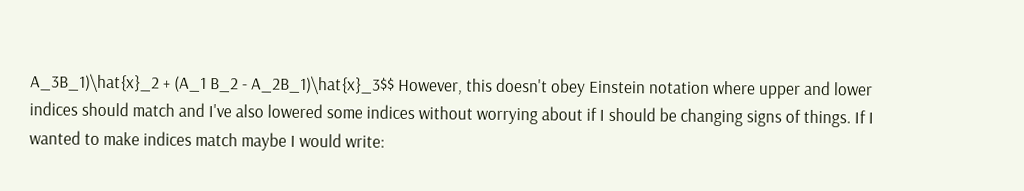A_3B_1)\hat{x}_2 + (A_1 B_2 - A_2B_1)\hat{x}_3$$ However, this doesn't obey Einstein notation where upper and lower indices should match and I've also lowered some indices without worrying about if I should be changing signs of things. If I wanted to make indices match maybe I would write: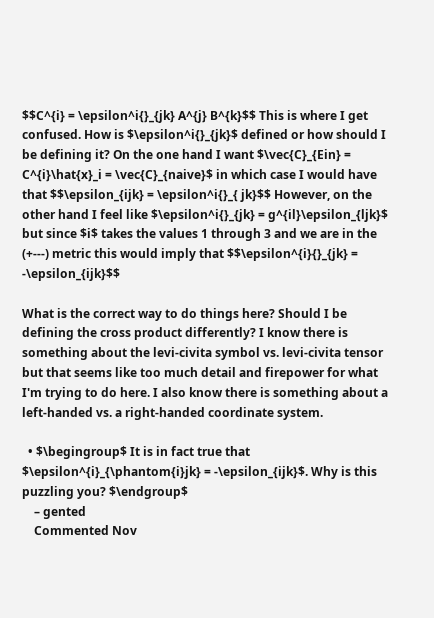$$C^{i} = \epsilon^i{}_{jk} A^{j} B^{k}$$ This is where I get confused. How is $\epsilon^i{}_{jk}$ defined or how should I be defining it? On the one hand I want $\vec{C}_{Ein} = C^{i}\hat{x}_i = \vec{C}_{naive}$ in which case I would have that $$\epsilon_{ijk} = \epsilon^i{}_{ jk}$$ However, on the other hand I feel like $\epsilon^i{}_{jk} = g^{il}\epsilon_{ljk}$ but since $i$ takes the values 1 through 3 and we are in the (+---) metric this would imply that $$\epsilon^{i}{}_{jk} = -\epsilon_{ijk}$$

What is the correct way to do things here? Should I be defining the cross product differently? I know there is something about the levi-civita symbol vs. levi-civita tensor but that seems like too much detail and firepower for what I'm trying to do here. I also know there is something about a left-handed vs. a right-handed coordinate system.

  • $\begingroup$ It is in fact true that $\epsilon^{i}_{\phantom{i}jk} = -\epsilon_{ijk}$. Why is this puzzling you? $\endgroup$
    – gented
    Commented Nov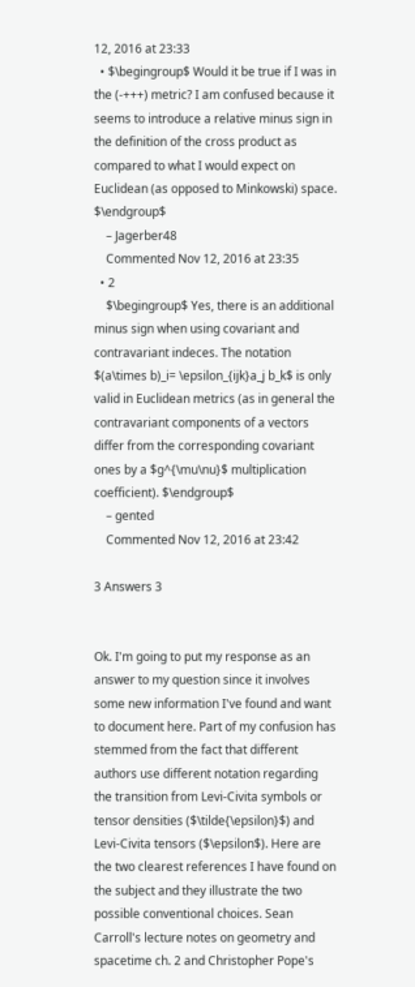12, 2016 at 23:33
  • $\begingroup$ Would it be true if I was in the (-+++) metric? I am confused because it seems to introduce a relative minus sign in the definition of the cross product as compared to what I would expect on Euclidean (as opposed to Minkowski) space. $\endgroup$
    – Jagerber48
    Commented Nov 12, 2016 at 23:35
  • 2
    $\begingroup$ Yes, there is an additional minus sign when using covariant and contravariant indeces. The notation $(a\times b)_i= \epsilon_{ijk}a_j b_k$ is only valid in Euclidean metrics (as in general the contravariant components of a vectors differ from the corresponding covariant ones by a $g^{\mu\nu}$ multiplication coefficient). $\endgroup$
    – gented
    Commented Nov 12, 2016 at 23:42

3 Answers 3


Ok. I'm going to put my response as an answer to my question since it involves some new information I've found and want to document here. Part of my confusion has stemmed from the fact that different authors use different notation regarding the transition from Levi-Civita symbols or tensor densities ($\tilde{\epsilon}$) and Levi-Civita tensors ($\epsilon$). Here are the two clearest references I have found on the subject and they illustrate the two possible conventional choices. Sean Carroll's lecture notes on geometry and spacetime ch. 2 and Christopher Pope's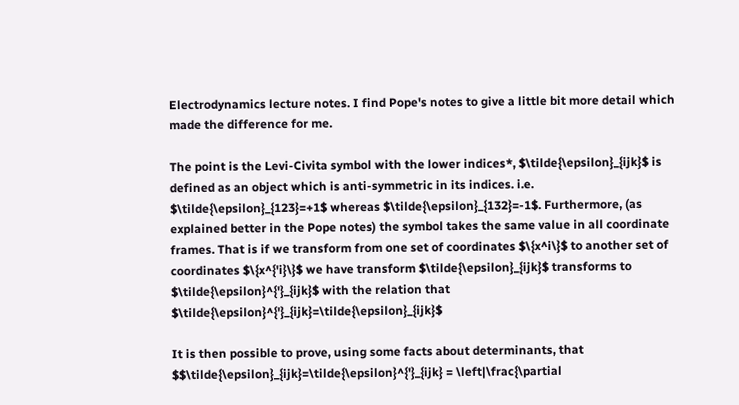Electrodynamics lecture notes. I find Pope's notes to give a little bit more detail which made the difference for me.

The point is the Levi-Civita symbol with the lower indices*, $\tilde{\epsilon}_{ijk}$ is defined as an object which is anti-symmetric in its indices. i.e. $\tilde{\epsilon}_{123}=+1$ whereas $\tilde{\epsilon}_{132}=-1$. Furthermore, (as explained better in the Pope notes) the symbol takes the same value in all coordinate frames. That is if we transform from one set of coordinates $\{x^i\}$ to another set of coordinates $\{x^{'i}\}$ we have transform $\tilde{\epsilon}_{ijk}$ transforms to $\tilde{\epsilon}^{'}_{ijk}$ with the relation that $\tilde{\epsilon}^{'}_{ijk}=\tilde{\epsilon}_{ijk}$

It is then possible to prove, using some facts about determinants, that $$\tilde{\epsilon}_{ijk}=\tilde{\epsilon}^{'}_{ijk} = \left|\frac{\partial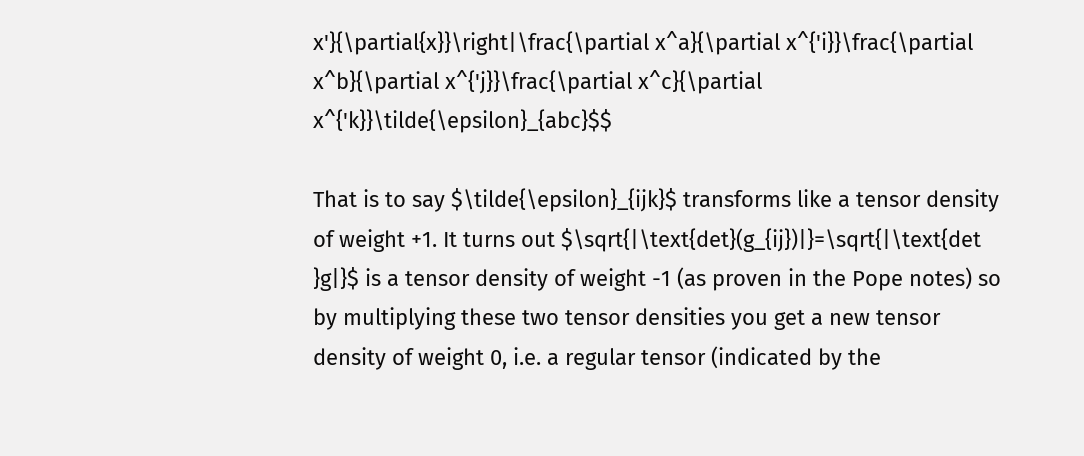x'}{\partial{x}}\right|\frac{\partial x^a}{\partial x^{'i}}\frac{\partial x^b}{\partial x^{'j}}\frac{\partial x^c}{\partial x^{'k}}\tilde{\epsilon}_{abc}$$

That is to say $\tilde{\epsilon}_{ijk}$ transforms like a tensor density of weight +1. It turns out $\sqrt{|\text{det}(g_{ij})|}=\sqrt{|\text{det }g|}$ is a tensor density of weight -1 (as proven in the Pope notes) so by multiplying these two tensor densities you get a new tensor density of weight 0, i.e. a regular tensor (indicated by the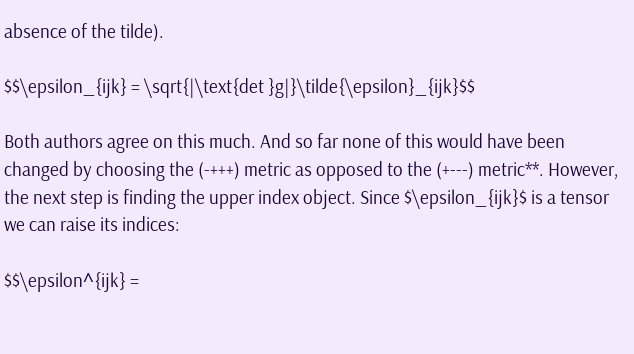absence of the tilde).

$$\epsilon_{ijk} = \sqrt{|\text{det }g|}\tilde{\epsilon}_{ijk}$$

Both authors agree on this much. And so far none of this would have been changed by choosing the (-+++) metric as opposed to the (+---) metric**. However, the next step is finding the upper index object. Since $\epsilon_{ijk}$ is a tensor we can raise its indices:

$$\epsilon^{ijk} =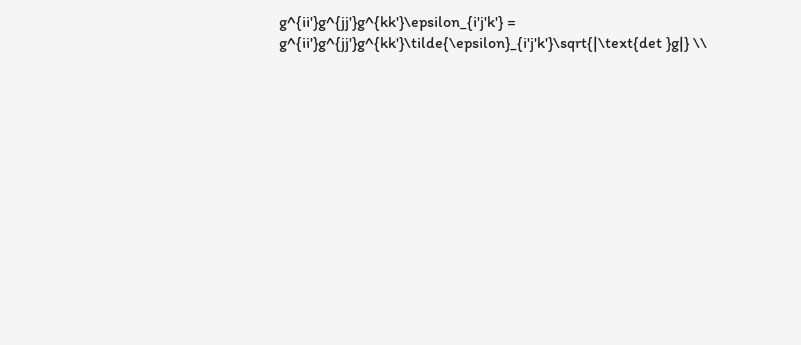g^{ii'}g^{jj'}g^{kk'}\epsilon_{i'j'k'} = g^{ii'}g^{jj'}g^{kk'}\tilde{\epsilon}_{i'j'k'}\sqrt{|\text{det }g|} \\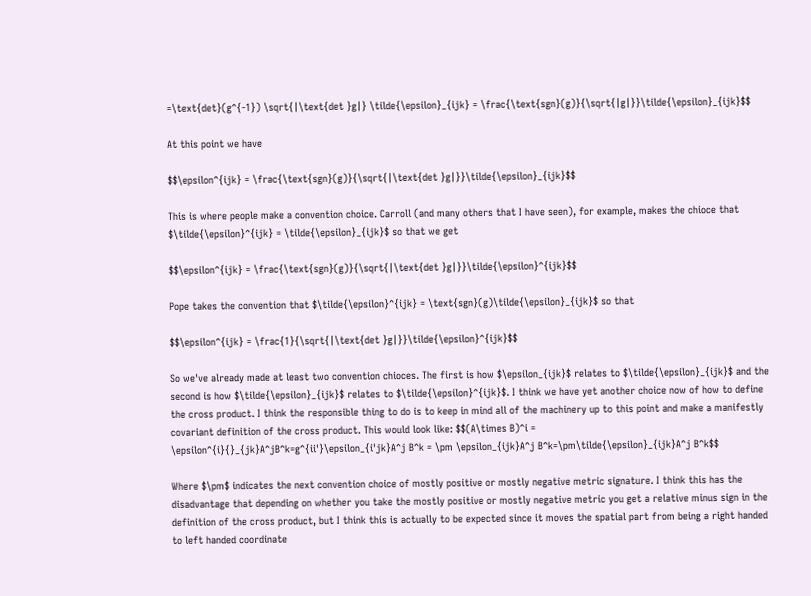=\text{det}(g^{-1}) \sqrt{|\text{det }g|} \tilde{\epsilon}_{ijk} = \frac{\text{sgn}(g)}{\sqrt{|g|}}\tilde{\epsilon}_{ijk}$$

At this point we have

$$\epsilon^{ijk} = \frac{\text{sgn}(g)}{\sqrt{|\text{det }g|}}\tilde{\epsilon}_{ijk}$$

This is where people make a convention choice. Carroll (and many others that I have seen), for example, makes the chioce that $\tilde{\epsilon}^{ijk} = \tilde{\epsilon}_{ijk}$ so that we get

$$\epsilon^{ijk} = \frac{\text{sgn}(g)}{\sqrt{|\text{det }g|}}\tilde{\epsilon}^{ijk}$$

Pope takes the convention that $\tilde{\epsilon}^{ijk} = \text{sgn}(g)\tilde{\epsilon}_{ijk}$ so that

$$\epsilon^{ijk} = \frac{1}{\sqrt{|\text{det }g|}}\tilde{\epsilon}^{ijk}$$

So we've already made at least two convention chioces. The first is how $\epsilon_{ijk}$ relates to $\tilde{\epsilon}_{ijk}$ and the second is how $\tilde{\epsilon}_{ijk}$ relates to $\tilde{\epsilon}^{ijk}$. I think we have yet another choice now of how to define the cross product. I think the responsible thing to do is to keep in mind all of the machinery up to this point and make a manifestly covariant definition of the cross product. This would look like: $$(A\times B)^i = \epsilon^{i}{}_{jk}A^jB^k=g^{ii'}\epsilon_{i'jk}A^j B^k = \pm \epsilon_{ijk}A^j B^k=\pm\tilde{\epsilon}_{ijk}A^j B^k$$

Where $\pm$ indicates the next convention choice of mostly positive or mostly negative metric signature. I think this has the disadvantage that depending on whether you take the mostly positive or mostly negative metric you get a relative minus sign in the definition of the cross product, but I think this is actually to be expected since it moves the spatial part from being a right handed to left handed coordinate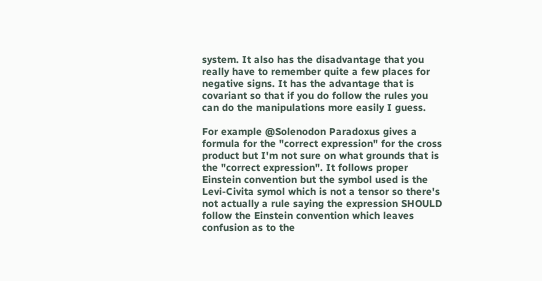system. It also has the disadvantage that you really have to remember quite a few places for negative signs. It has the advantage that is covariant so that if you do follow the rules you can do the manipulations more easily I guess.

For example @Solenodon Paradoxus gives a formula for the "correct expression" for the cross product but I'm not sure on what grounds that is the "correct expression". It follows proper Einstein convention but the symbol used is the Levi-Civita symol which is not a tensor so there's not actually a rule saying the expression SHOULD follow the Einstein convention which leaves confusion as to the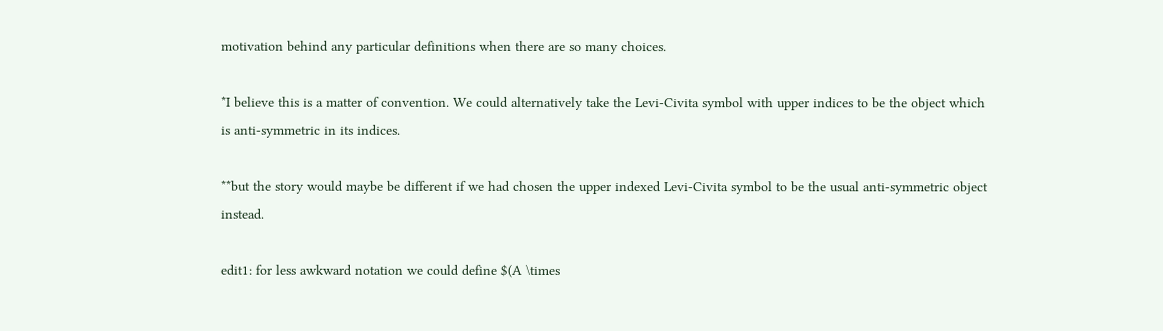motivation behind any particular definitions when there are so many choices.

*I believe this is a matter of convention. We could alternatively take the Levi-Civita symbol with upper indices to be the object which is anti-symmetric in its indices.

**but the story would maybe be different if we had chosen the upper indexed Levi-Civita symbol to be the usual anti-symmetric object instead.

edit1: for less awkward notation we could define $(A \times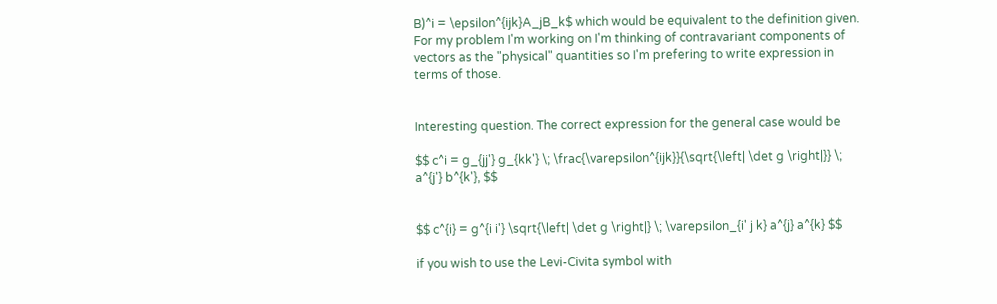B)^i = \epsilon^{ijk}A_jB_k$ which would be equivalent to the definition given. For my problem I'm working on I'm thinking of contravariant components of vectors as the "physical" quantities so I'm prefering to write expression in terms of those.


Interesting question. The correct expression for the general case would be

$$ c^i = g_{jj'} g_{kk'} \; \frac{\varepsilon^{ijk}}{\sqrt{\left| \det g \right|}} \; a^{j'} b^{k'}, $$


$$ c^{i} = g^{i i'} \sqrt{\left| \det g \right|} \; \varepsilon_{i' j k} a^{j} a^{k} $$

if you wish to use the Levi-Civita symbol with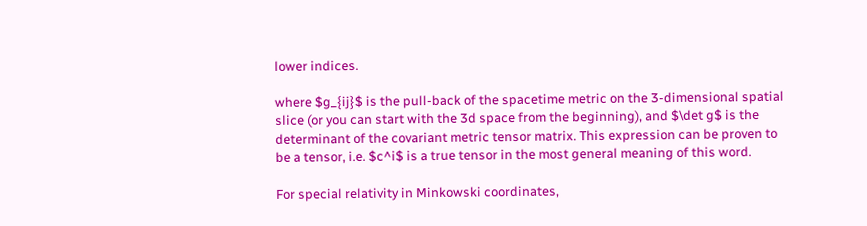lower indices.

where $g_{ij}$ is the pull-back of the spacetime metric on the 3-dimensional spatial slice (or you can start with the 3d space from the beginning), and $\det g$ is the determinant of the covariant metric tensor matrix. This expression can be proven to be a tensor, i.e. $c^i$ is a true tensor in the most general meaning of this word.

For special relativity in Minkowski coordinates,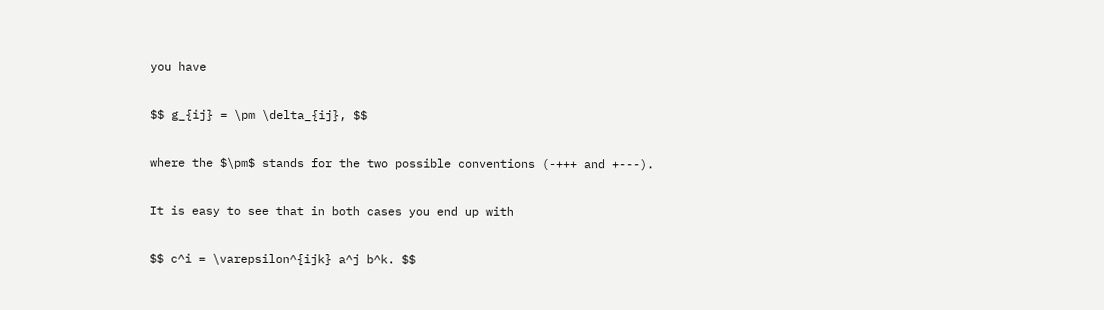you have

$$ g_{ij} = \pm \delta_{ij}, $$

where the $\pm$ stands for the two possible conventions (-+++ and +---).

It is easy to see that in both cases you end up with

$$ c^i = \varepsilon^{ijk} a^j b^k. $$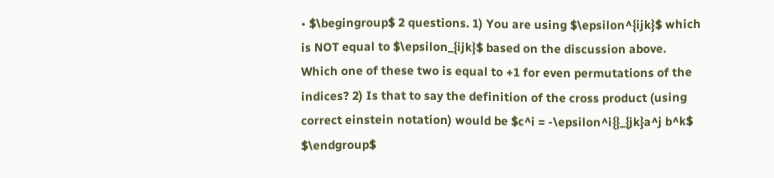• $\begingroup$ 2 questions. 1) You are using $\epsilon^{ijk}$ which is NOT equal to $\epsilon_{ijk}$ based on the discussion above. Which one of these two is equal to +1 for even permutations of the indices? 2) Is that to say the definition of the cross product (using correct einstein notation) would be $c^i = -\epsilon^i{}_{jk}a^j b^k$ $\endgroup$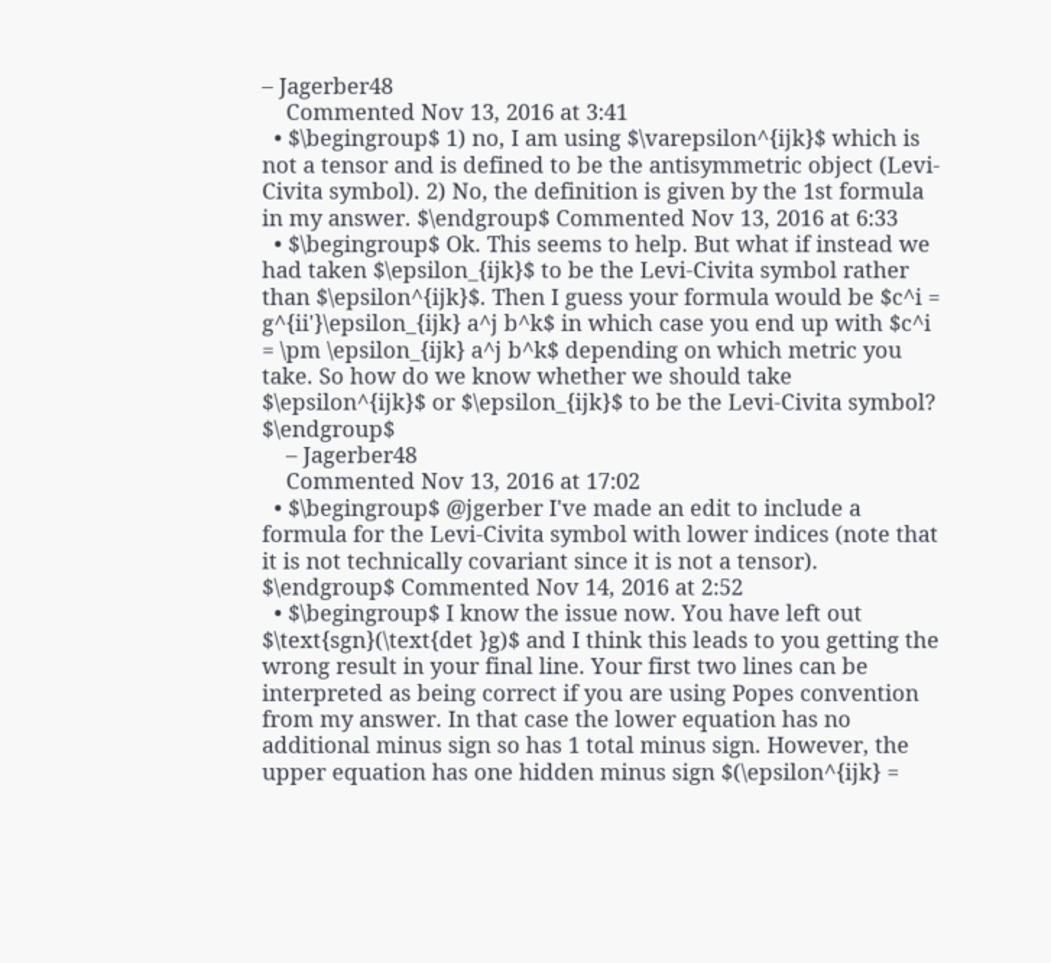– Jagerber48
    Commented Nov 13, 2016 at 3:41
  • $\begingroup$ 1) no, I am using $\varepsilon^{ijk}$ which is not a tensor and is defined to be the antisymmetric object (Levi-Civita symbol). 2) No, the definition is given by the 1st formula in my answer. $\endgroup$ Commented Nov 13, 2016 at 6:33
  • $\begingroup$ Ok. This seems to help. But what if instead we had taken $\epsilon_{ijk}$ to be the Levi-Civita symbol rather than $\epsilon^{ijk}$. Then I guess your formula would be $c^i = g^{ii'}\epsilon_{ijk} a^j b^k$ in which case you end up with $c^i = \pm \epsilon_{ijk} a^j b^k$ depending on which metric you take. So how do we know whether we should take $\epsilon^{ijk}$ or $\epsilon_{ijk}$ to be the Levi-Civita symbol? $\endgroup$
    – Jagerber48
    Commented Nov 13, 2016 at 17:02
  • $\begingroup$ @jgerber I've made an edit to include a formula for the Levi-Civita symbol with lower indices (note that it is not technically covariant since it is not a tensor). $\endgroup$ Commented Nov 14, 2016 at 2:52
  • $\begingroup$ I know the issue now. You have left out $\text{sgn}(\text{det }g)$ and I think this leads to you getting the wrong result in your final line. Your first two lines can be interpreted as being correct if you are using Popes convention from my answer. In that case the lower equation has no additional minus sign so has 1 total minus sign. However, the upper equation has one hidden minus sign $(\epsilon^{ijk} =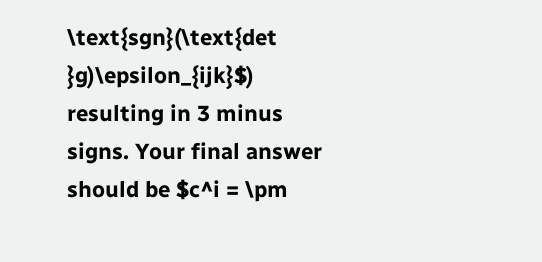\text{sgn}(\text{det }g)\epsilon_{ijk}$) resulting in 3 minus signs. Your final answer should be $c^i = \pm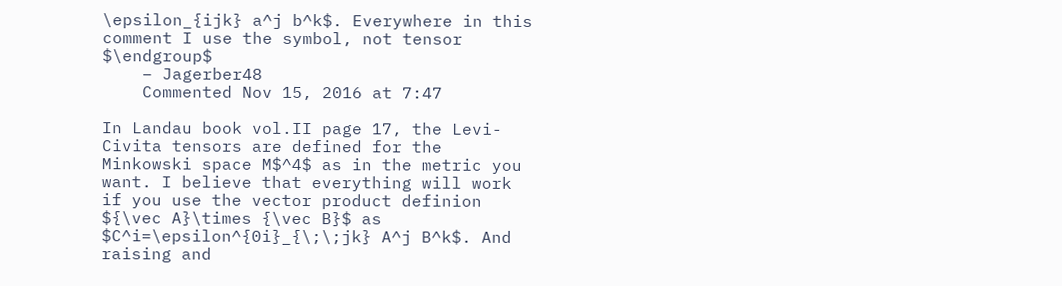\epsilon_{ijk} a^j b^k$. Everywhere in this comment I use the symbol, not tensor $\endgroup$
    – Jagerber48
    Commented Nov 15, 2016 at 7:47

In Landau book vol.II page 17, the Levi-Civita tensors are defined for the Minkowski space M$^4$ as in the metric you want. I believe that everything will work if you use the vector product definion ${\vec A}\times {\vec B}$ as $C^i=\epsilon^{0i}_{\;\;jk} A^j B^k$. And raising and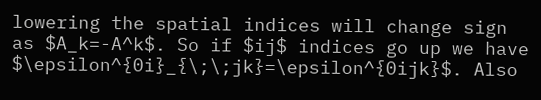lowering the spatial indices will change sign as $A_k=-A^k$. So if $ij$ indices go up we have $\epsilon^{0i}_{\;\;jk}=\epsilon^{0ijk}$. Also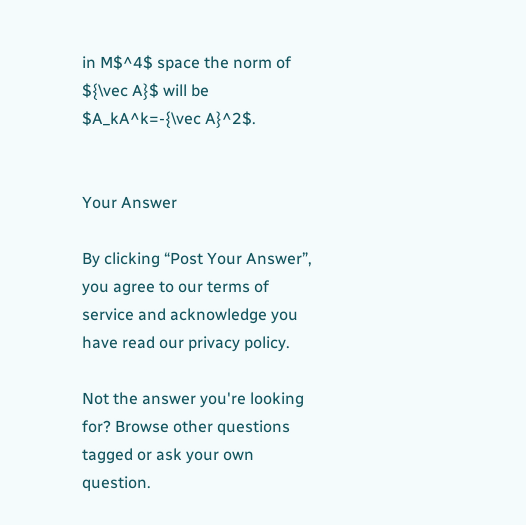in M$^4$ space the norm of ${\vec A}$ will be $A_kA^k=-{\vec A}^2$.


Your Answer

By clicking “Post Your Answer”, you agree to our terms of service and acknowledge you have read our privacy policy.

Not the answer you're looking for? Browse other questions tagged or ask your own question.